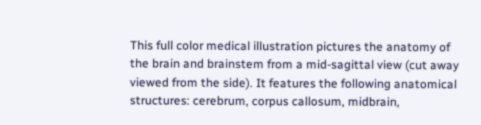This full color medical illustration pictures the anatomy of the brain and brainstem from a mid-sagittal view (cut away viewed from the side). It features the following anatomical structures: cerebrum, corpus callosum, midbrain,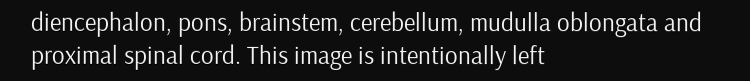diencephalon, pons, brainstem, cerebellum, mudulla oblongata and proximal spinal cord. This image is intentionally left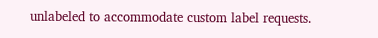unlabeled to accommodate custom label requests.